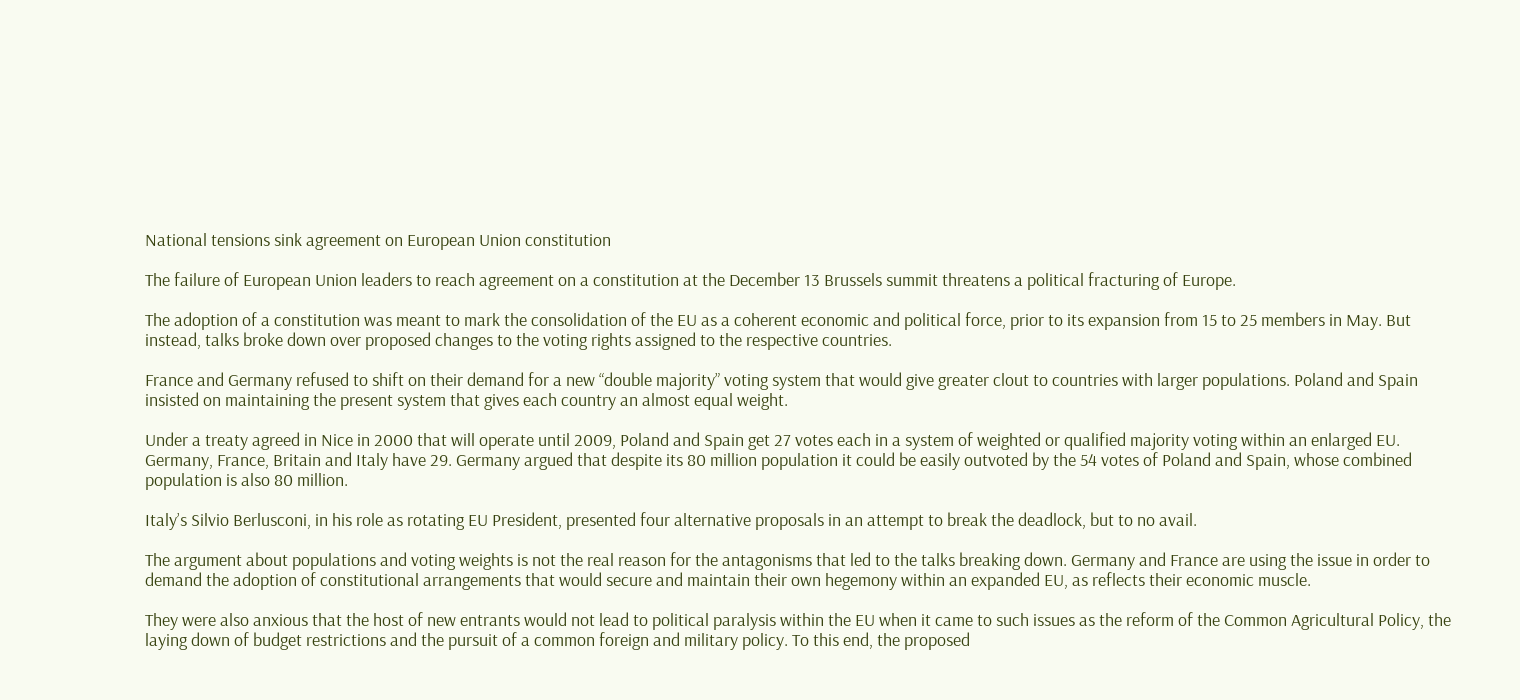National tensions sink agreement on European Union constitution

The failure of European Union leaders to reach agreement on a constitution at the December 13 Brussels summit threatens a political fracturing of Europe.

The adoption of a constitution was meant to mark the consolidation of the EU as a coherent economic and political force, prior to its expansion from 15 to 25 members in May. But instead, talks broke down over proposed changes to the voting rights assigned to the respective countries.

France and Germany refused to shift on their demand for a new “double majority” voting system that would give greater clout to countries with larger populations. Poland and Spain insisted on maintaining the present system that gives each country an almost equal weight.

Under a treaty agreed in Nice in 2000 that will operate until 2009, Poland and Spain get 27 votes each in a system of weighted or qualified majority voting within an enlarged EU. Germany, France, Britain and Italy have 29. Germany argued that despite its 80 million population it could be easily outvoted by the 54 votes of Poland and Spain, whose combined population is also 80 million.

Italy’s Silvio Berlusconi, in his role as rotating EU President, presented four alternative proposals in an attempt to break the deadlock, but to no avail.

The argument about populations and voting weights is not the real reason for the antagonisms that led to the talks breaking down. Germany and France are using the issue in order to demand the adoption of constitutional arrangements that would secure and maintain their own hegemony within an expanded EU, as reflects their economic muscle.

They were also anxious that the host of new entrants would not lead to political paralysis within the EU when it came to such issues as the reform of the Common Agricultural Policy, the laying down of budget restrictions and the pursuit of a common foreign and military policy. To this end, the proposed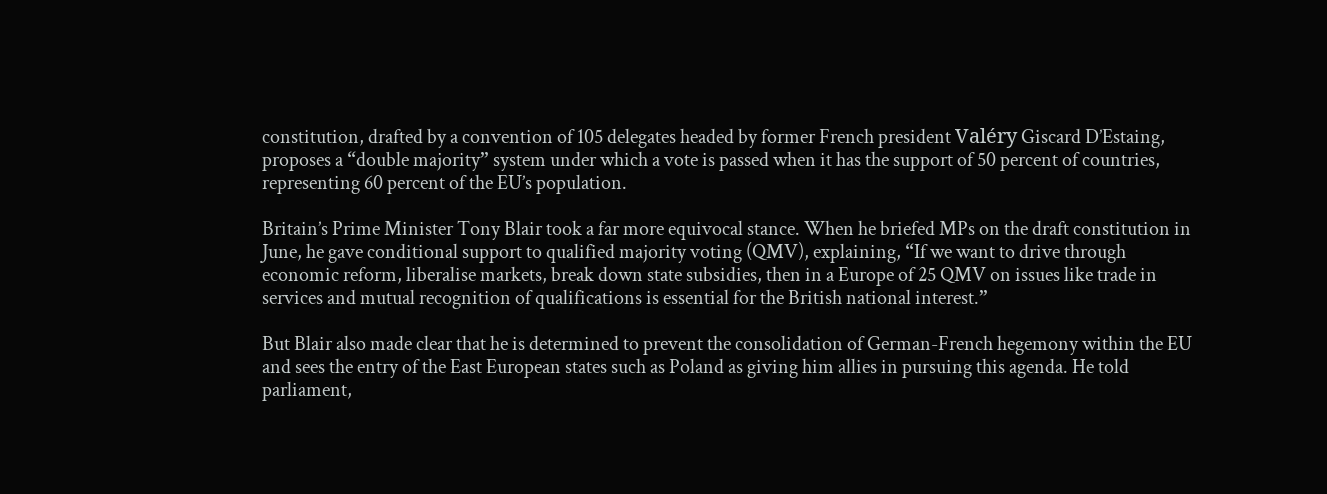constitution, drafted by a convention of 105 delegates headed by former French president Valéry Giscard D’Estaing, proposes a “double majority” system under which a vote is passed when it has the support of 50 percent of countries, representing 60 percent of the EU’s population.

Britain’s Prime Minister Tony Blair took a far more equivocal stance. When he briefed MPs on the draft constitution in June, he gave conditional support to qualified majority voting (QMV), explaining, “If we want to drive through economic reform, liberalise markets, break down state subsidies, then in a Europe of 25 QMV on issues like trade in services and mutual recognition of qualifications is essential for the British national interest.”

But Blair also made clear that he is determined to prevent the consolidation of German-French hegemony within the EU and sees the entry of the East European states such as Poland as giving him allies in pursuing this agenda. He told parliament,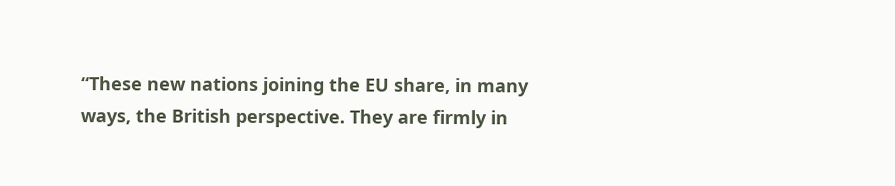“These new nations joining the EU share, in many ways, the British perspective. They are firmly in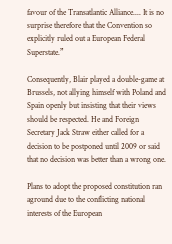favour of the Transatlantic Alliance.... It is no surprise therefore that the Convention so explicitly ruled out a European Federal Superstate.”

Consequently, Blair played a double-game at Brussels, not allying himself with Poland and Spain openly but insisting that their views should be respected. He and Foreign Secretary Jack Straw either called for a decision to be postponed until 2009 or said that no decision was better than a wrong one.

Plans to adopt the proposed constitution ran aground due to the conflicting national interests of the European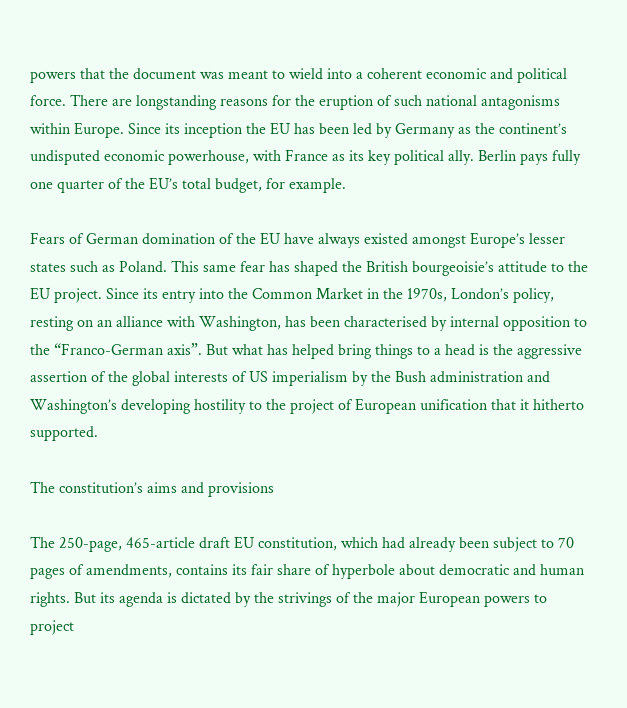powers that the document was meant to wield into a coherent economic and political force. There are longstanding reasons for the eruption of such national antagonisms within Europe. Since its inception the EU has been led by Germany as the continent’s undisputed economic powerhouse, with France as its key political ally. Berlin pays fully one quarter of the EU’s total budget, for example.

Fears of German domination of the EU have always existed amongst Europe’s lesser states such as Poland. This same fear has shaped the British bourgeoisie’s attitude to the EU project. Since its entry into the Common Market in the 1970s, London’s policy, resting on an alliance with Washington, has been characterised by internal opposition to the “Franco-German axis”. But what has helped bring things to a head is the aggressive assertion of the global interests of US imperialism by the Bush administration and Washington’s developing hostility to the project of European unification that it hitherto supported.

The constitution’s aims and provisions

The 250-page, 465-article draft EU constitution, which had already been subject to 70 pages of amendments, contains its fair share of hyperbole about democratic and human rights. But its agenda is dictated by the strivings of the major European powers to project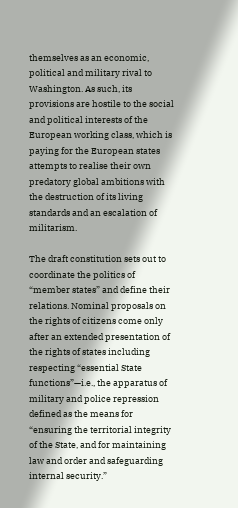themselves as an economic, political and military rival to Washington. As such, its provisions are hostile to the social and political interests of the European working class, which is paying for the European states attempts to realise their own predatory global ambitions with the destruction of its living standards and an escalation of militarism.

The draft constitution sets out to coordinate the politics of “member states” and define their relations. Nominal proposals on the rights of citizens come only after an extended presentation of the rights of states including respecting “essential State functions”—i.e., the apparatus of military and police repression defined as the means for “ensuring the territorial integrity of the State, and for maintaining law and order and safeguarding internal security.”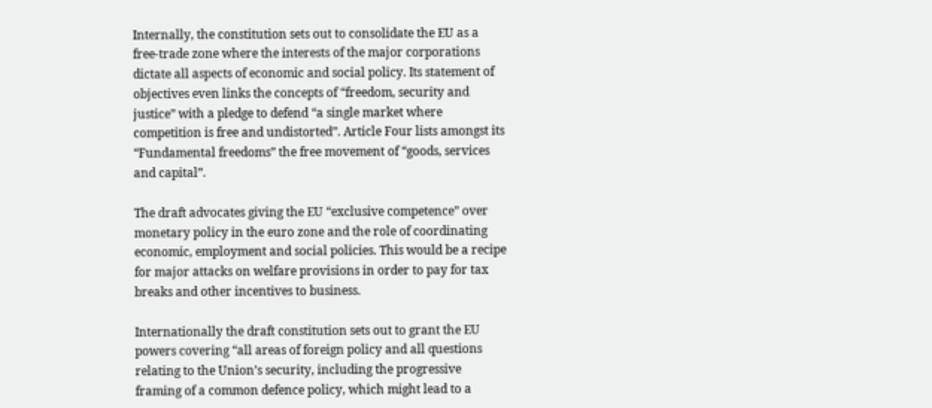Internally, the constitution sets out to consolidate the EU as a free-trade zone where the interests of the major corporations dictate all aspects of economic and social policy. Its statement of objectives even links the concepts of “freedom, security and justice” with a pledge to defend “a single market where competition is free and undistorted”. Article Four lists amongst its “Fundamental freedoms” the free movement of “goods, services and capital”.

The draft advocates giving the EU “exclusive competence” over monetary policy in the euro zone and the role of coordinating economic, employment and social policies. This would be a recipe for major attacks on welfare provisions in order to pay for tax breaks and other incentives to business.

Internationally the draft constitution sets out to grant the EU powers covering “all areas of foreign policy and all questions relating to the Union’s security, including the progressive framing of a common defence policy, which might lead to a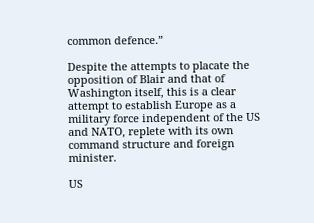common defence.”

Despite the attempts to placate the opposition of Blair and that of Washington itself, this is a clear attempt to establish Europe as a military force independent of the US and NATO, replete with its own command structure and foreign minister.

US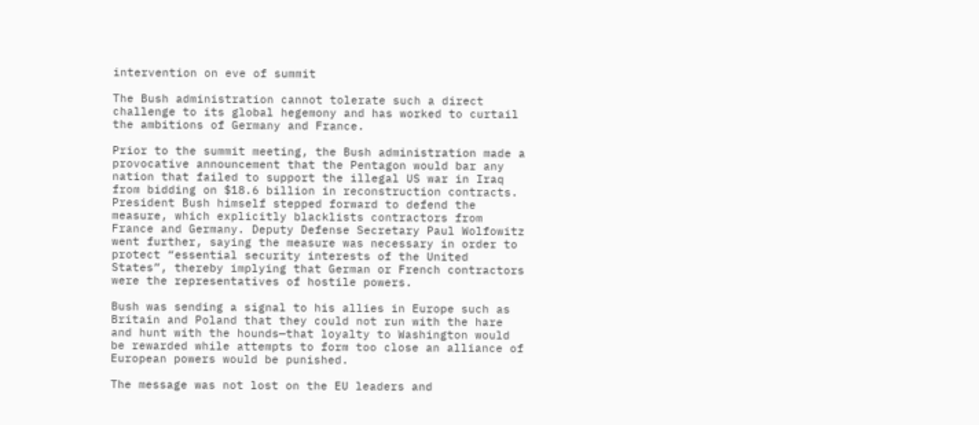intervention on eve of summit

The Bush administration cannot tolerate such a direct challenge to its global hegemony and has worked to curtail the ambitions of Germany and France.

Prior to the summit meeting, the Bush administration made a provocative announcement that the Pentagon would bar any nation that failed to support the illegal US war in Iraq from bidding on $18.6 billion in reconstruction contracts. President Bush himself stepped forward to defend the measure, which explicitly blacklists contractors from France and Germany. Deputy Defense Secretary Paul Wolfowitz went further, saying the measure was necessary in order to protect “essential security interests of the United States”, thereby implying that German or French contractors were the representatives of hostile powers.

Bush was sending a signal to his allies in Europe such as Britain and Poland that they could not run with the hare and hunt with the hounds—that loyalty to Washington would be rewarded while attempts to form too close an alliance of European powers would be punished.

The message was not lost on the EU leaders and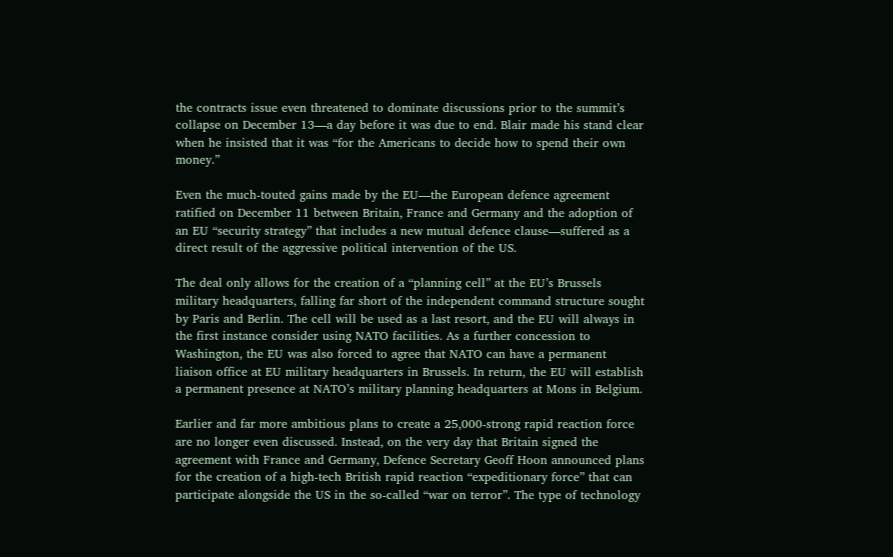the contracts issue even threatened to dominate discussions prior to the summit’s collapse on December 13—a day before it was due to end. Blair made his stand clear when he insisted that it was “for the Americans to decide how to spend their own money.”

Even the much-touted gains made by the EU—the European defence agreement ratified on December 11 between Britain, France and Germany and the adoption of an EU “security strategy” that includes a new mutual defence clause—suffered as a direct result of the aggressive political intervention of the US.

The deal only allows for the creation of a “planning cell” at the EU’s Brussels military headquarters, falling far short of the independent command structure sought by Paris and Berlin. The cell will be used as a last resort, and the EU will always in the first instance consider using NATO facilities. As a further concession to Washington, the EU was also forced to agree that NATO can have a permanent liaison office at EU military headquarters in Brussels. In return, the EU will establish a permanent presence at NATO’s military planning headquarters at Mons in Belgium.

Earlier and far more ambitious plans to create a 25,000-strong rapid reaction force are no longer even discussed. Instead, on the very day that Britain signed the agreement with France and Germany, Defence Secretary Geoff Hoon announced plans for the creation of a high-tech British rapid reaction “expeditionary force” that can participate alongside the US in the so-called “war on terror”. The type of technology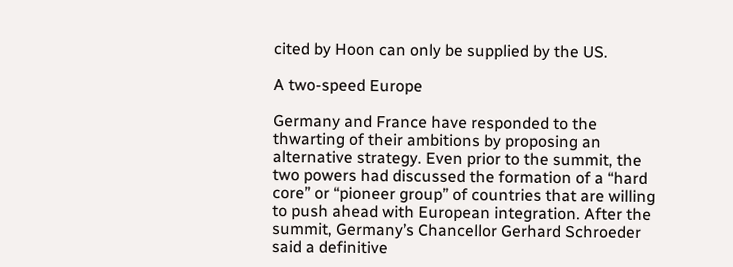cited by Hoon can only be supplied by the US.

A two-speed Europe

Germany and France have responded to the thwarting of their ambitions by proposing an alternative strategy. Even prior to the summit, the two powers had discussed the formation of a “hard core” or “pioneer group” of countries that are willing to push ahead with European integration. After the summit, Germany’s Chancellor Gerhard Schroeder said a definitive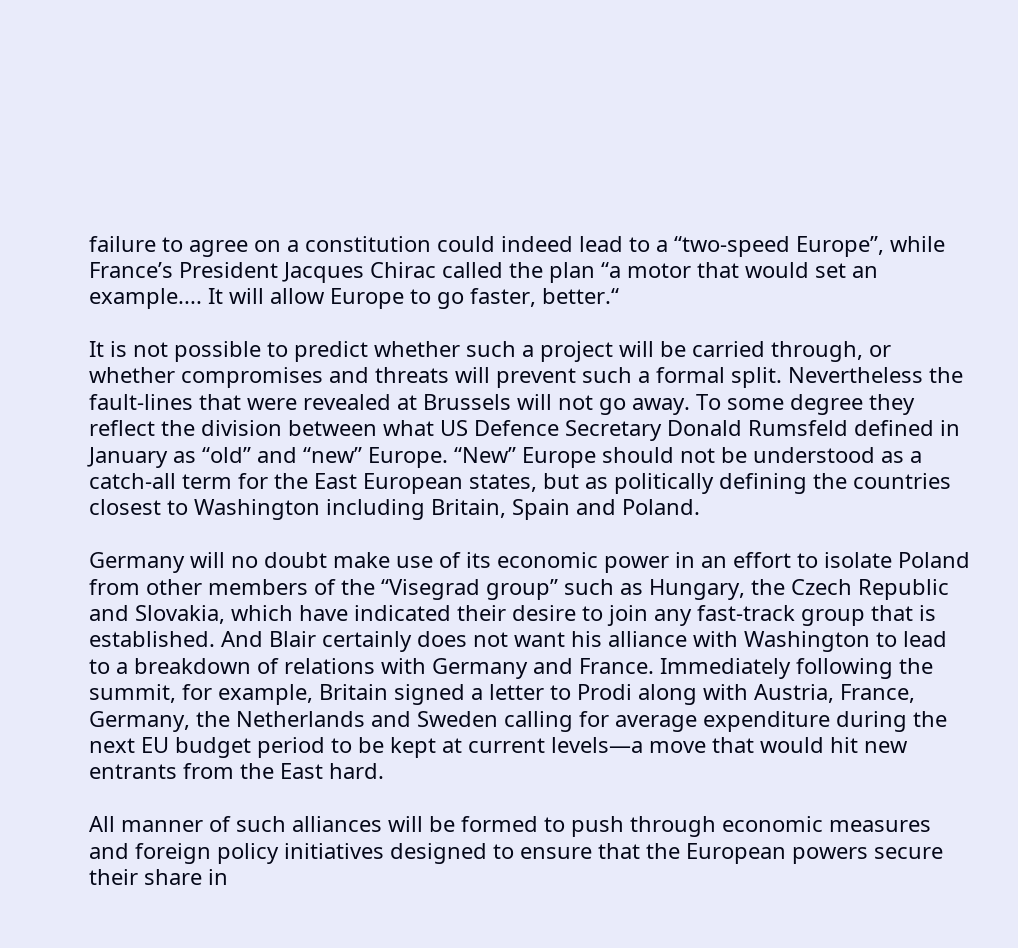failure to agree on a constitution could indeed lead to a “two-speed Europe”, while France’s President Jacques Chirac called the plan “a motor that would set an example.... It will allow Europe to go faster, better.“

It is not possible to predict whether such a project will be carried through, or whether compromises and threats will prevent such a formal split. Nevertheless the fault-lines that were revealed at Brussels will not go away. To some degree they reflect the division between what US Defence Secretary Donald Rumsfeld defined in January as “old” and “new” Europe. “New” Europe should not be understood as a catch-all term for the East European states, but as politically defining the countries closest to Washington including Britain, Spain and Poland.

Germany will no doubt make use of its economic power in an effort to isolate Poland from other members of the “Visegrad group” such as Hungary, the Czech Republic and Slovakia, which have indicated their desire to join any fast-track group that is established. And Blair certainly does not want his alliance with Washington to lead to a breakdown of relations with Germany and France. Immediately following the summit, for example, Britain signed a letter to Prodi along with Austria, France, Germany, the Netherlands and Sweden calling for average expenditure during the next EU budget period to be kept at current levels—a move that would hit new entrants from the East hard.

All manner of such alliances will be formed to push through economic measures and foreign policy initiatives designed to ensure that the European powers secure their share in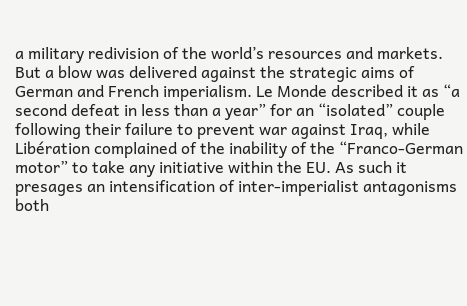a military redivision of the world’s resources and markets. But a blow was delivered against the strategic aims of German and French imperialism. Le Monde described it as “a second defeat in less than a year” for an “isolated” couple following their failure to prevent war against Iraq, while Libération complained of the inability of the “Franco-German motor” to take any initiative within the EU. As such it presages an intensification of inter-imperialist antagonisms both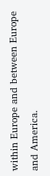within Europe and between Europe and America.